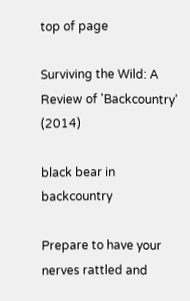top of page

Surviving the Wild: A Review of 'Backcountry’ (2014)

black bear in backcountry

Prepare to have your nerves rattled and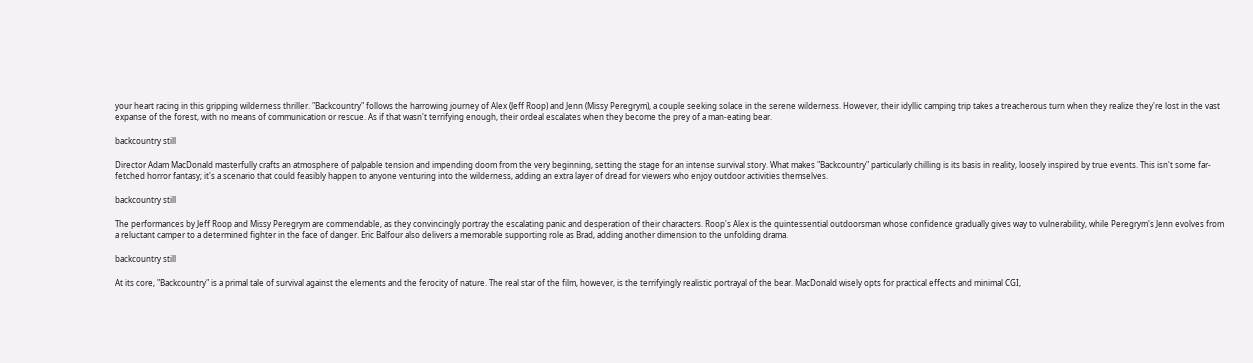your heart racing in this gripping wilderness thriller. "Backcountry" follows the harrowing journey of Alex (Jeff Roop) and Jenn (Missy Peregrym), a couple seeking solace in the serene wilderness. However, their idyllic camping trip takes a treacherous turn when they realize they're lost in the vast expanse of the forest, with no means of communication or rescue. As if that wasn't terrifying enough, their ordeal escalates when they become the prey of a man-eating bear.

backcountry still

Director Adam MacDonald masterfully crafts an atmosphere of palpable tension and impending doom from the very beginning, setting the stage for an intense survival story. What makes "Backcountry" particularly chilling is its basis in reality, loosely inspired by true events. This isn't some far-fetched horror fantasy; it's a scenario that could feasibly happen to anyone venturing into the wilderness, adding an extra layer of dread for viewers who enjoy outdoor activities themselves.

backcountry still

The performances by Jeff Roop and Missy Peregrym are commendable, as they convincingly portray the escalating panic and desperation of their characters. Roop's Alex is the quintessential outdoorsman whose confidence gradually gives way to vulnerability, while Peregrym's Jenn evolves from a reluctant camper to a determined fighter in the face of danger. Eric Balfour also delivers a memorable supporting role as Brad, adding another dimension to the unfolding drama.

backcountry still

At its core, "Backcountry" is a primal tale of survival against the elements and the ferocity of nature. The real star of the film, however, is the terrifyingly realistic portrayal of the bear. MacDonald wisely opts for practical effects and minimal CGI,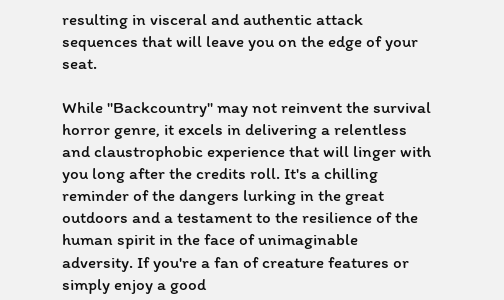resulting in visceral and authentic attack sequences that will leave you on the edge of your seat.

While "Backcountry" may not reinvent the survival horror genre, it excels in delivering a relentless and claustrophobic experience that will linger with you long after the credits roll. It's a chilling reminder of the dangers lurking in the great outdoors and a testament to the resilience of the human spirit in the face of unimaginable adversity. If you're a fan of creature features or simply enjoy a good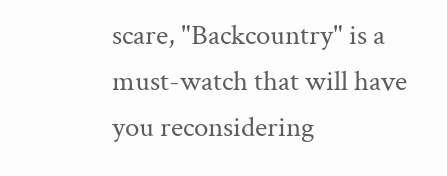scare, "Backcountry" is a must-watch that will have you reconsidering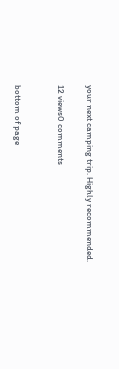your next camping trip. Highly recommended.

12 views0 comments


bottom of page